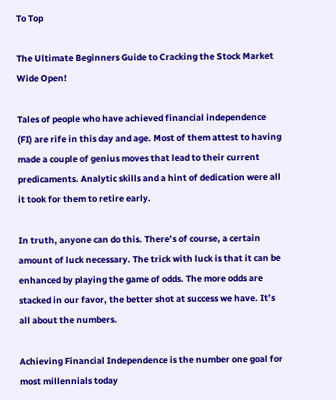To Top

The Ultimate Beginners Guide to Cracking the Stock Market Wide Open!

Tales of people who have achieved financial independence (FI) are rife in this day and age. Most of them attest to having made a couple of genius moves that lead to their current predicaments. Analytic skills and a hint of dedication were all it took for them to retire early.

In truth, anyone can do this. There’s of course, a certain amount of luck necessary. The trick with luck is that it can be enhanced by playing the game of odds. The more odds are stacked in our favor, the better shot at success we have. It’s all about the numbers.

Achieving Financial Independence is the number one goal for most millennials today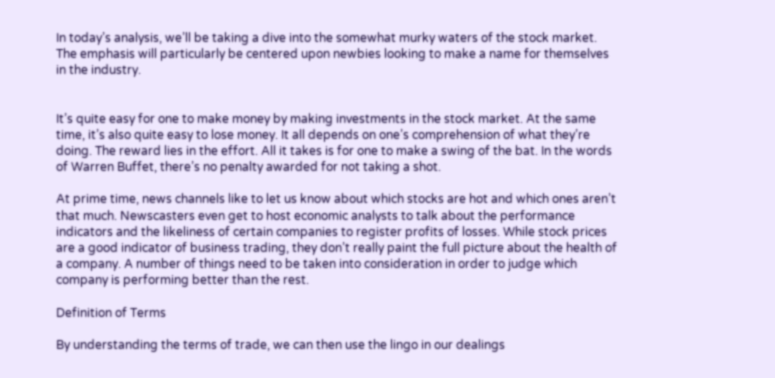In today’s analysis, we’ll be taking a dive into the somewhat murky waters of the stock market. The emphasis will particularly be centered upon newbies looking to make a name for themselves in the industry.


It’s quite easy for one to make money by making investments in the stock market. At the same time, it’s also quite easy to lose money. It all depends on one’s comprehension of what they’re doing. The reward lies in the effort. All it takes is for one to make a swing of the bat. In the words of Warren Buffet, there’s no penalty awarded for not taking a shot.

At prime time, news channels like to let us know about which stocks are hot and which ones aren’t that much. Newscasters even get to host economic analysts to talk about the performance indicators and the likeliness of certain companies to register profits of losses. While stock prices are a good indicator of business trading, they don’t really paint the full picture about the health of a company. A number of things need to be taken into consideration in order to judge which company is performing better than the rest.

Definition of Terms

By understanding the terms of trade, we can then use the lingo in our dealings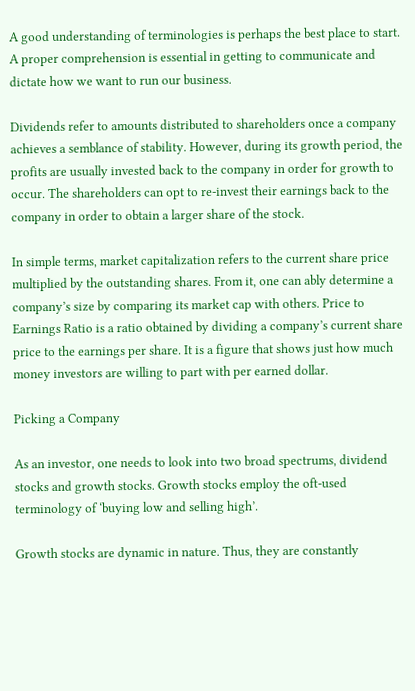A good understanding of terminologies is perhaps the best place to start. A proper comprehension is essential in getting to communicate and dictate how we want to run our business.

Dividends refer to amounts distributed to shareholders once a company achieves a semblance of stability. However, during its growth period, the profits are usually invested back to the company in order for growth to occur. The shareholders can opt to re-invest their earnings back to the company in order to obtain a larger share of the stock.

In simple terms, market capitalization refers to the current share price multiplied by the outstanding shares. From it, one can ably determine a company’s size by comparing its market cap with others. Price to Earnings Ratio is a ratio obtained by dividing a company’s current share price to the earnings per share. It is a figure that shows just how much money investors are willing to part with per earned dollar.

Picking a Company

As an investor, one needs to look into two broad spectrums, dividend stocks and growth stocks. Growth stocks employ the oft-used terminology of ‘buying low and selling high’.

Growth stocks are dynamic in nature. Thus, they are constantly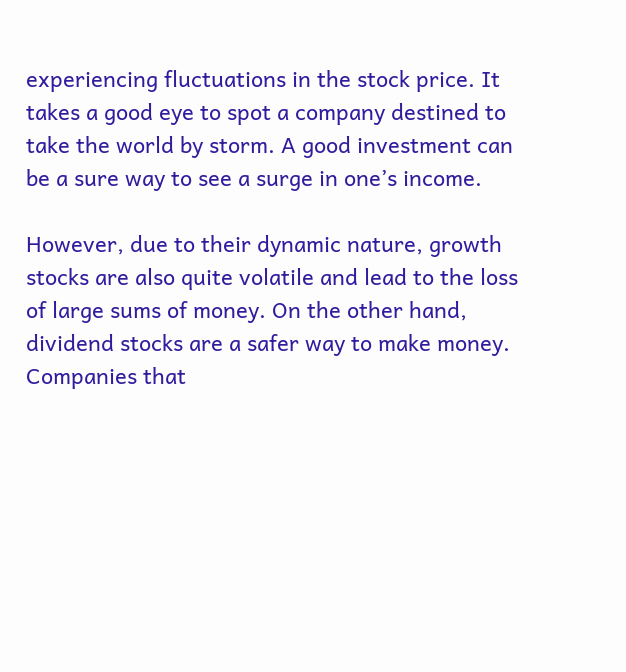experiencing fluctuations in the stock price. It takes a good eye to spot a company destined to take the world by storm. A good investment can be a sure way to see a surge in one’s income.

However, due to their dynamic nature, growth stocks are also quite volatile and lead to the loss of large sums of money. On the other hand, dividend stocks are a safer way to make money. Companies that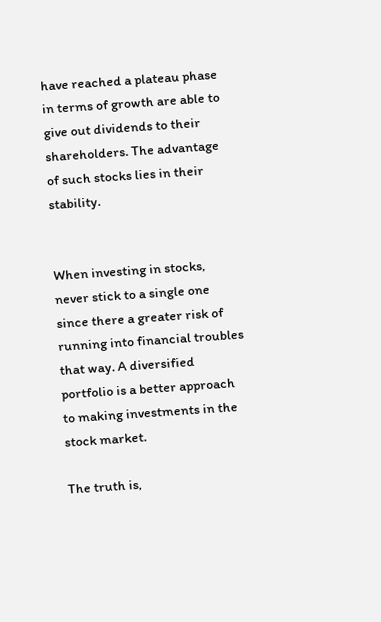have reached a plateau phase in terms of growth are able to give out dividends to their shareholders. The advantage of such stocks lies in their stability.


When investing in stocks, never stick to a single one since there a greater risk of running into financial troubles that way. A diversified portfolio is a better approach to making investments in the stock market.

The truth is,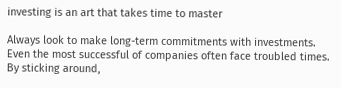investing is an art that takes time to master

Always look to make long-term commitments with investments. Even the most successful of companies often face troubled times. By sticking around,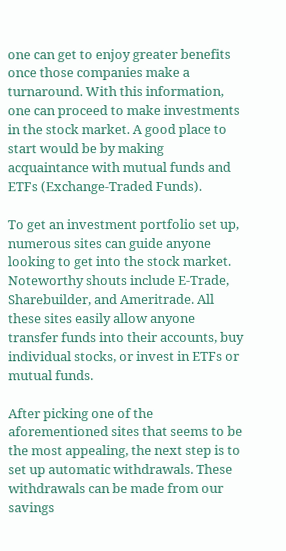one can get to enjoy greater benefits once those companies make a turnaround. With this information, one can proceed to make investments in the stock market. A good place to start would be by making acquaintance with mutual funds and ETFs (Exchange-Traded Funds).

To get an investment portfolio set up, numerous sites can guide anyone looking to get into the stock market. Noteworthy shouts include E-Trade, Sharebuilder, and Ameritrade. All these sites easily allow anyone transfer funds into their accounts, buy individual stocks, or invest in ETFs or mutual funds.

After picking one of the aforementioned sites that seems to be the most appealing, the next step is to set up automatic withdrawals. These withdrawals can be made from our savings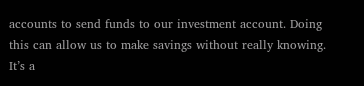accounts to send funds to our investment account. Doing this can allow us to make savings without really knowing. It’s a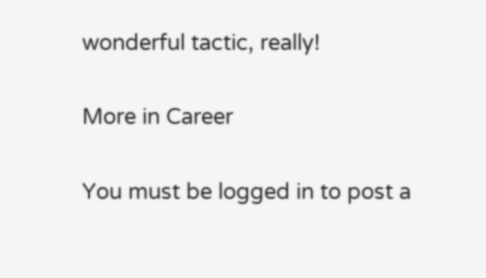wonderful tactic, really!

More in Career

You must be logged in to post a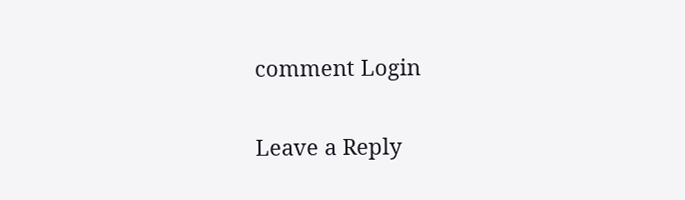comment Login

Leave a Reply